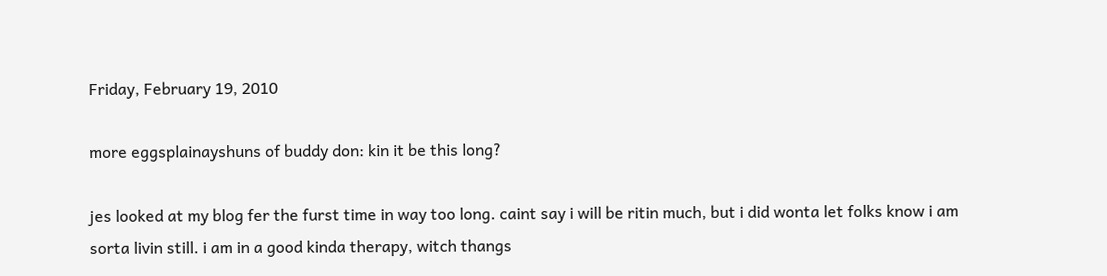Friday, February 19, 2010

more eggsplainayshuns of buddy don: kin it be this long?

jes looked at my blog fer the furst time in way too long. caint say i will be ritin much, but i did wonta let folks know i am sorta livin still. i am in a good kinda therapy, witch thangs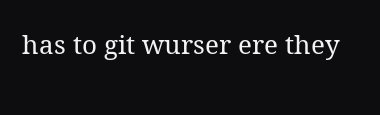has to git wurser ere they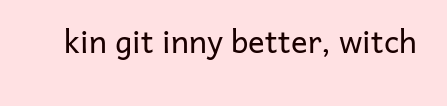kin git inny better, witch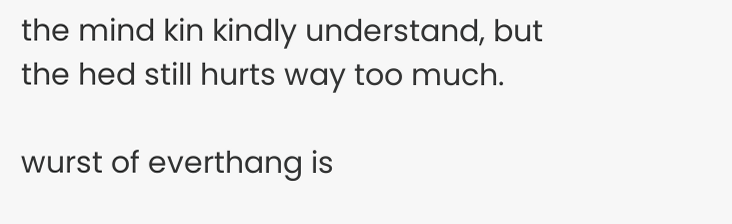the mind kin kindly understand, but the hed still hurts way too much.

wurst of everthang is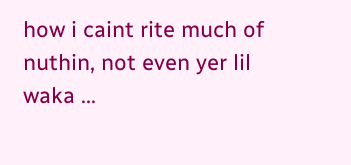how i caint rite much of nuthin, not even yer lil waka ...